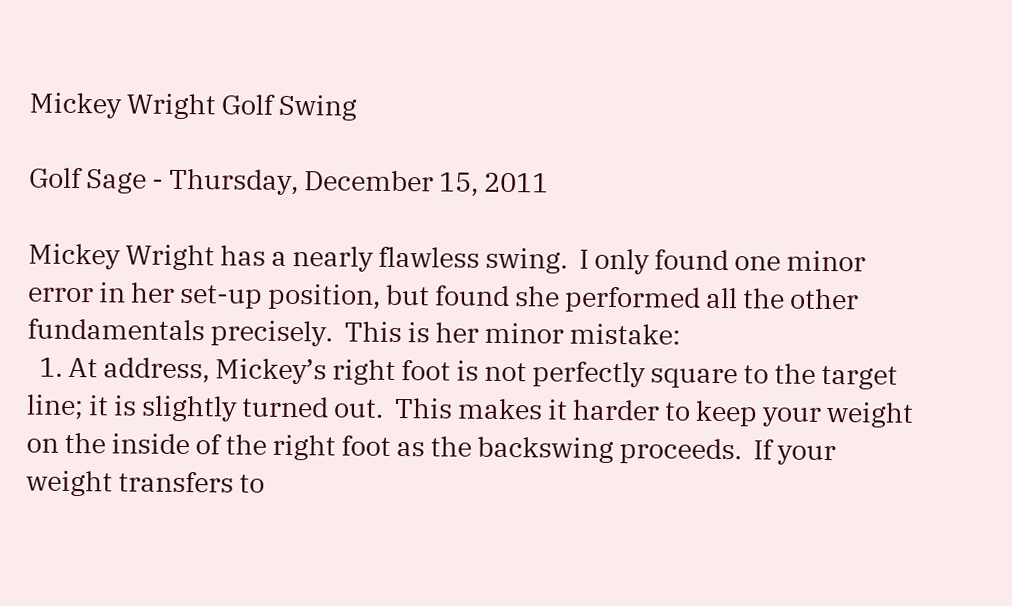Mickey Wright Golf Swing

Golf Sage - Thursday, December 15, 2011

Mickey Wright has a nearly flawless swing.  I only found one minor error in her set-up position, but found she performed all the other fundamentals precisely.  This is her minor mistake:
  1. At address, Mickey’s right foot is not perfectly square to the target line; it is slightly turned out.  This makes it harder to keep your weight on the inside of the right foot as the backswing proceeds.  If your weight transfers to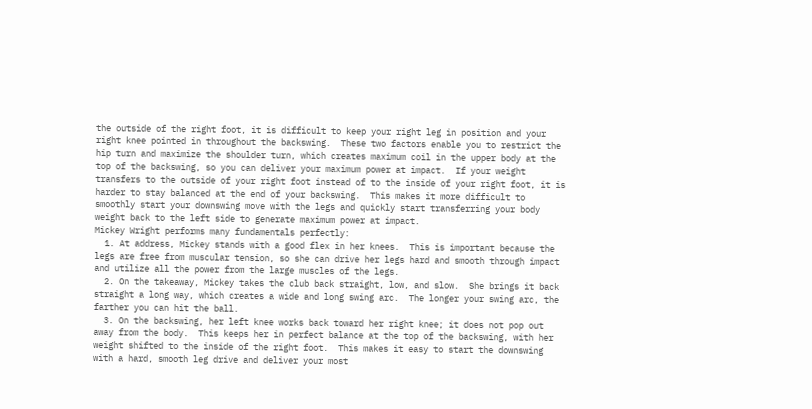the outside of the right foot, it is difficult to keep your right leg in position and your right knee pointed in throughout the backswing.  These two factors enable you to restrict the hip turn and maximize the shoulder turn, which creates maximum coil in the upper body at the top of the backswing, so you can deliver your maximum power at impact.  If your weight transfers to the outside of your right foot instead of to the inside of your right foot, it is harder to stay balanced at the end of your backswing.  This makes it more difficult to smoothly start your downswing move with the legs and quickly start transferring your body weight back to the left side to generate maximum power at impact.
Mickey Wright performs many fundamentals perfectly:
  1. At address, Mickey stands with a good flex in her knees.  This is important because the legs are free from muscular tension, so she can drive her legs hard and smooth through impact and utilize all the power from the large muscles of the legs.
  2. On the takeaway, Mickey takes the club back straight, low, and slow.  She brings it back straight a long way, which creates a wide and long swing arc.  The longer your swing arc, the farther you can hit the ball.
  3. On the backswing, her left knee works back toward her right knee; it does not pop out away from the body.  This keeps her in perfect balance at the top of the backswing, with her weight shifted to the inside of the right foot.  This makes it easy to start the downswing with a hard, smooth leg drive and deliver your most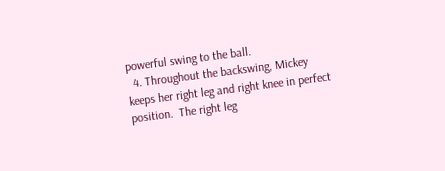powerful swing to the ball.
  4. Throughout the backswing, Mickey keeps her right leg and right knee in perfect position.  The right leg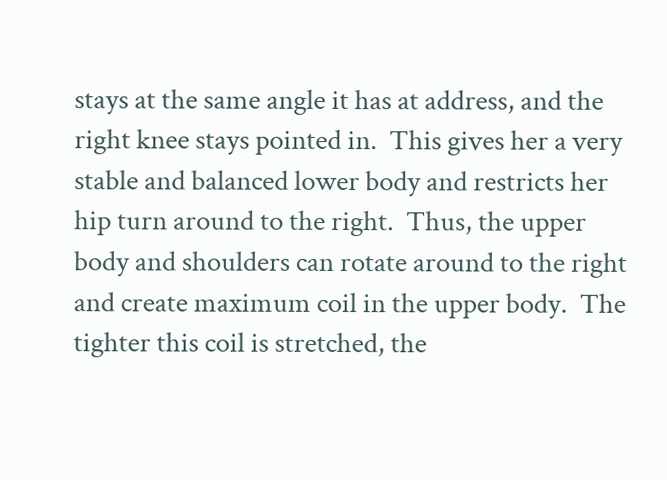stays at the same angle it has at address, and the right knee stays pointed in.  This gives her a very stable and balanced lower body and restricts her hip turn around to the right.  Thus, the upper body and shoulders can rotate around to the right and create maximum coil in the upper body.  The tighter this coil is stretched, the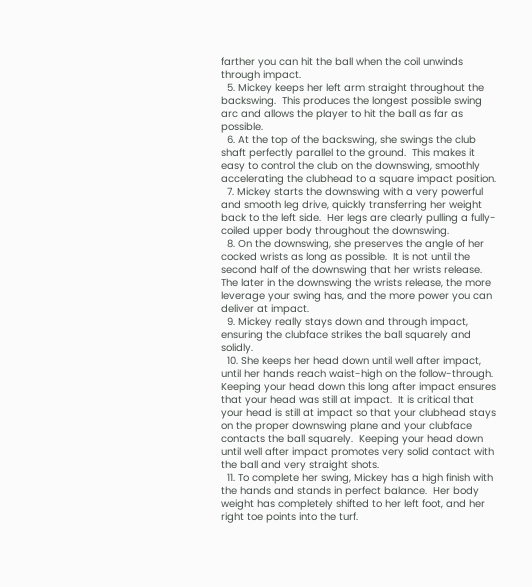farther you can hit the ball when the coil unwinds through impact.
  5. Mickey keeps her left arm straight throughout the backswing.  This produces the longest possible swing arc and allows the player to hit the ball as far as possible.
  6. At the top of the backswing, she swings the club shaft perfectly parallel to the ground.  This makes it easy to control the club on the downswing, smoothly accelerating the clubhead to a square impact position.
  7. Mickey starts the downswing with a very powerful and smooth leg drive, quickly transferring her weight back to the left side.  Her legs are clearly pulling a fully-coiled upper body throughout the downswing.
  8. On the downswing, she preserves the angle of her cocked wrists as long as possible.  It is not until the second half of the downswing that her wrists release.  The later in the downswing the wrists release, the more leverage your swing has, and the more power you can deliver at impact.
  9. Mickey really stays down and through impact, ensuring the clubface strikes the ball squarely and solidly.
  10. She keeps her head down until well after impact, until her hands reach waist-high on the follow-through. Keeping your head down this long after impact ensures that your head was still at impact.  It is critical that your head is still at impact so that your clubhead stays on the proper downswing plane and your clubface contacts the ball squarely.  Keeping your head down until well after impact promotes very solid contact with the ball and very straight shots.
  11. To complete her swing, Mickey has a high finish with the hands and stands in perfect balance.  Her body weight has completely shifted to her left foot, and her right toe points into the turf.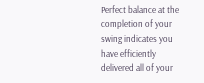Perfect balance at the completion of your swing indicates you have efficiently delivered all of your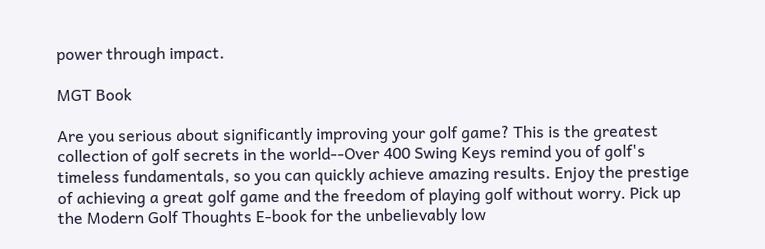power through impact.

MGT Book

Are you serious about significantly improving your golf game? This is the greatest collection of golf secrets in the world--Over 400 Swing Keys remind you of golf's timeless fundamentals, so you can quickly achieve amazing results. Enjoy the prestige of achieving a great golf game and the freedom of playing golf without worry. Pick up the Modern Golf Thoughts E-book for the unbelievably low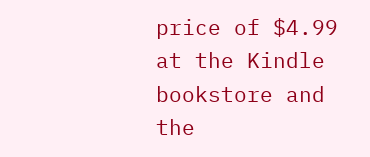price of $4.99 at the Kindle bookstore and the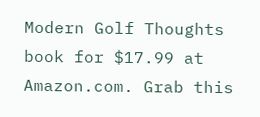Modern Golf Thoughts book for $17.99 at Amazon.com. Grab this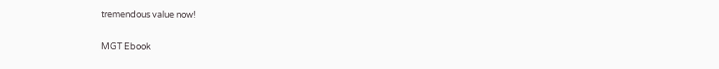tremendous value now!

MGT Ebook